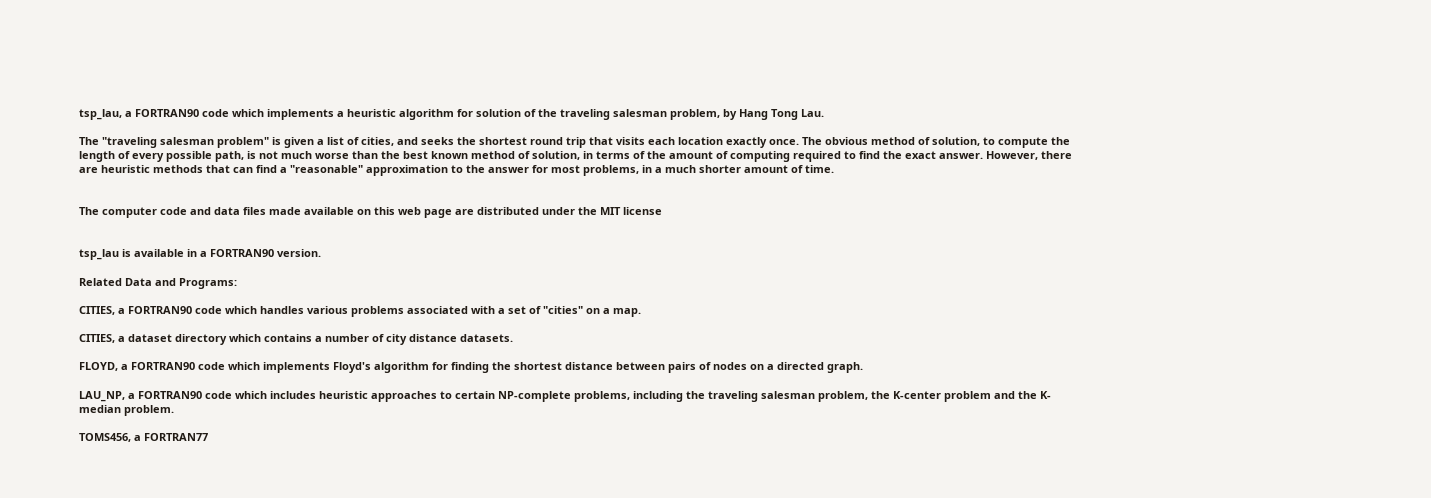tsp_lau, a FORTRAN90 code which implements a heuristic algorithm for solution of the traveling salesman problem, by Hang Tong Lau.

The "traveling salesman problem" is given a list of cities, and seeks the shortest round trip that visits each location exactly once. The obvious method of solution, to compute the length of every possible path, is not much worse than the best known method of solution, in terms of the amount of computing required to find the exact answer. However, there are heuristic methods that can find a "reasonable" approximation to the answer for most problems, in a much shorter amount of time.


The computer code and data files made available on this web page are distributed under the MIT license


tsp_lau is available in a FORTRAN90 version.

Related Data and Programs:

CITIES, a FORTRAN90 code which handles various problems associated with a set of "cities" on a map.

CITIES, a dataset directory which contains a number of city distance datasets.

FLOYD, a FORTRAN90 code which implements Floyd's algorithm for finding the shortest distance between pairs of nodes on a directed graph.

LAU_NP, a FORTRAN90 code which includes heuristic approaches to certain NP-complete problems, including the traveling salesman problem, the K-center problem and the K-median problem.

TOMS456, a FORTRAN77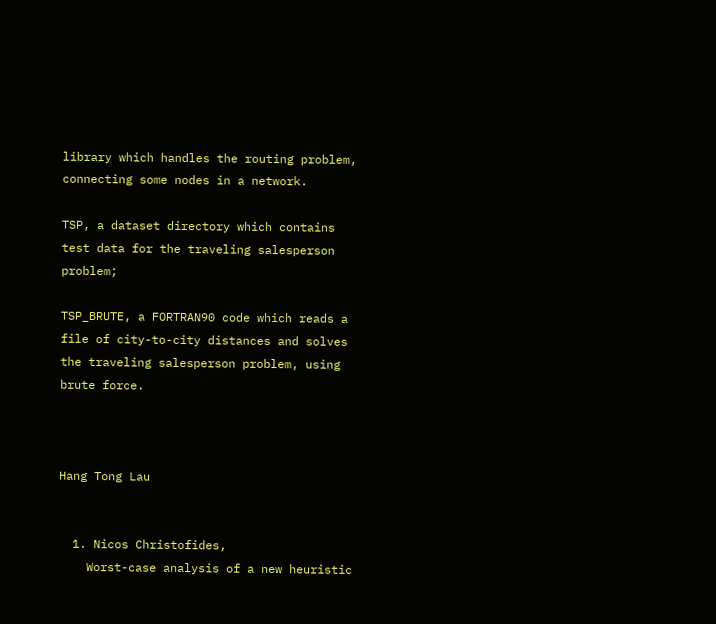library which handles the routing problem, connecting some nodes in a network.

TSP, a dataset directory which contains test data for the traveling salesperson problem;

TSP_BRUTE, a FORTRAN90 code which reads a file of city-to-city distances and solves the traveling salesperson problem, using brute force.



Hang Tong Lau


  1. Nicos Christofides,
    Worst-case analysis of a new heuristic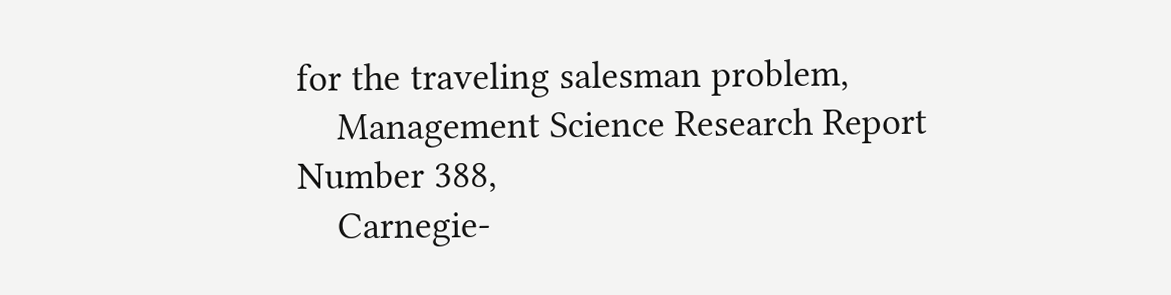for the traveling salesman problem,
    Management Science Research Report Number 388,
    Carnegie-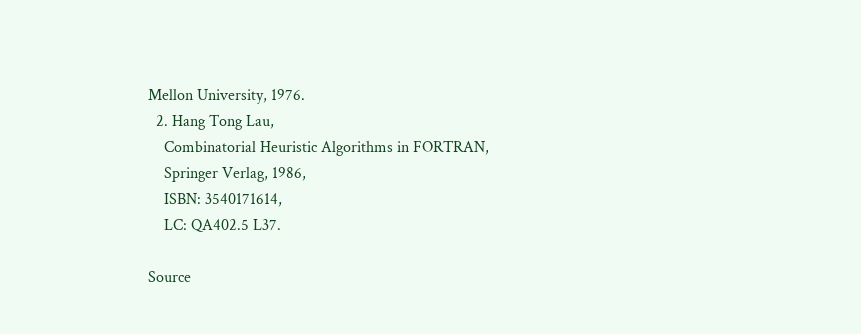Mellon University, 1976.
  2. Hang Tong Lau,
    Combinatorial Heuristic Algorithms in FORTRAN,
    Springer Verlag, 1986,
    ISBN: 3540171614,
    LC: QA402.5 L37.

Source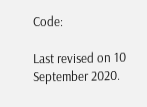Code:

Last revised on 10 September 2020.